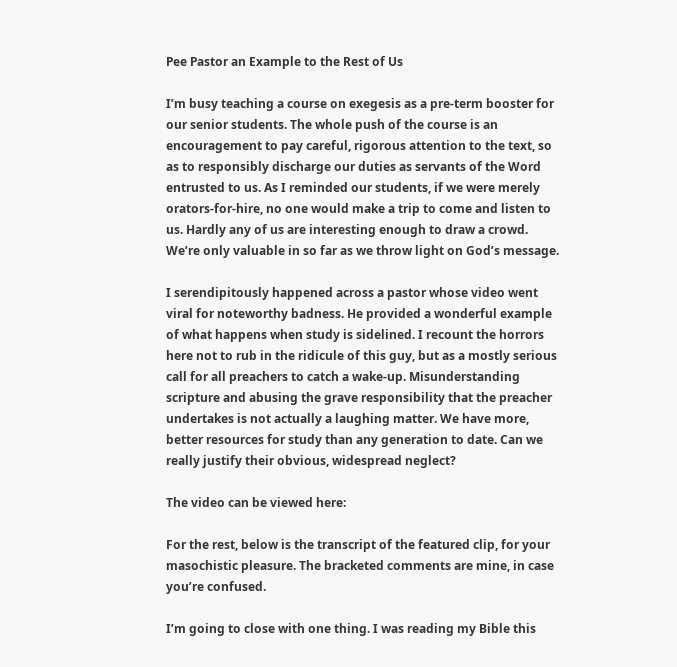Pee Pastor an Example to the Rest of Us

I’m busy teaching a course on exegesis as a pre-term booster for our senior students. The whole push of the course is an encouragement to pay careful, rigorous attention to the text, so as to responsibly discharge our duties as servants of the Word entrusted to us. As I reminded our students, if we were merely orators-for-hire, no one would make a trip to come and listen to us. Hardly any of us are interesting enough to draw a crowd. We’re only valuable in so far as we throw light on God’s message.

I serendipitously happened across a pastor whose video went viral for noteworthy badness. He provided a wonderful example of what happens when study is sidelined. I recount the horrors here not to rub in the ridicule of this guy, but as a mostly serious call for all preachers to catch a wake-up. Misunderstanding scripture and abusing the grave responsibility that the preacher undertakes is not actually a laughing matter. We have more, better resources for study than any generation to date. Can we really justify their obvious, widespread neglect?

The video can be viewed here:

For the rest, below is the transcript of the featured clip, for your masochistic pleasure. The bracketed comments are mine, in case you’re confused.

I’m going to close with one thing. I was reading my Bible this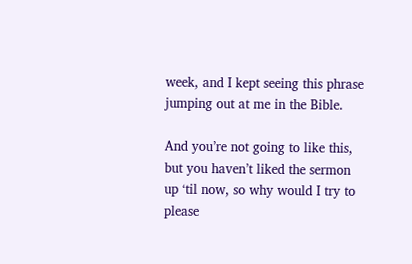week, and I kept seeing this phrase jumping out at me in the Bible.

And you’re not going to like this, but you haven’t liked the sermon up ‘til now, so why would I try to please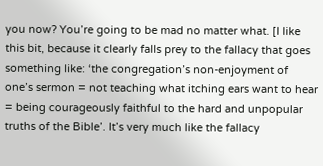you now? You’re going to be mad no matter what. [I like this bit, because it clearly falls prey to the fallacy that goes something like: ‘the congregation’s non-enjoyment of one’s sermon = not teaching what itching ears want to hear = being courageously faithful to the hard and unpopular truths of the Bible’. It’s very much like the fallacy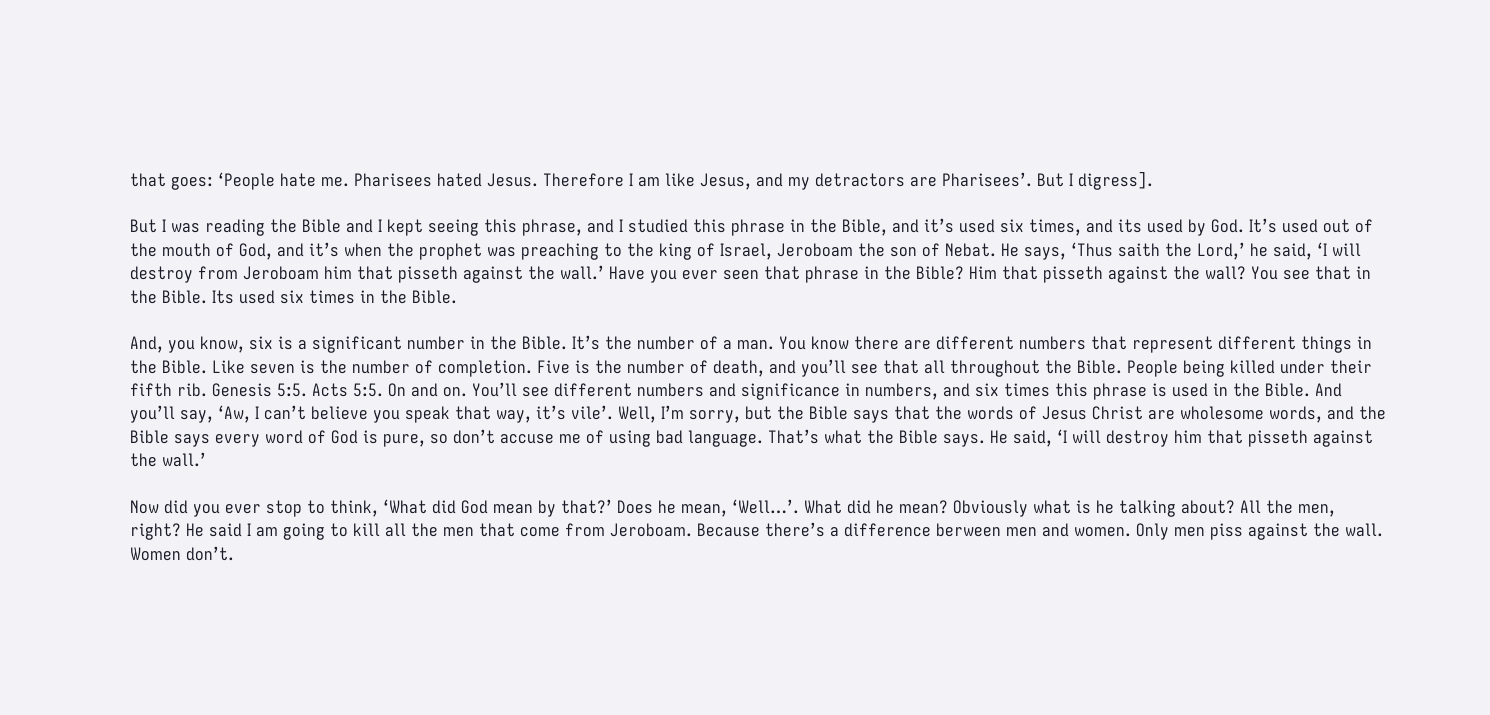that goes: ‘People hate me. Pharisees hated Jesus. Therefore I am like Jesus, and my detractors are Pharisees’. But I digress].

But I was reading the Bible and I kept seeing this phrase, and I studied this phrase in the Bible, and it’s used six times, and its used by God. It’s used out of the mouth of God, and it’s when the prophet was preaching to the king of Israel, Jeroboam the son of Nebat. He says, ‘Thus saith the Lord,’ he said, ‘I will destroy from Jeroboam him that pisseth against the wall.’ Have you ever seen that phrase in the Bible? Him that pisseth against the wall? You see that in the Bible. Its used six times in the Bible.

And, you know, six is a significant number in the Bible. It’s the number of a man. You know there are different numbers that represent different things in the Bible. Like seven is the number of completion. Five is the number of death, and you’ll see that all throughout the Bible. People being killed under their fifth rib. Genesis 5:5. Acts 5:5. On and on. You’ll see different numbers and significance in numbers, and six times this phrase is used in the Bible. And you’ll say, ‘Aw, I can’t believe you speak that way, it’s vile’. Well, I’m sorry, but the Bible says that the words of Jesus Christ are wholesome words, and the Bible says every word of God is pure, so don’t accuse me of using bad language. That’s what the Bible says. He said, ‘I will destroy him that pisseth against the wall.’

Now did you ever stop to think, ‘What did God mean by that?’ Does he mean, ‘Well…’. What did he mean? Obviously what is he talking about? All the men, right? He said I am going to kill all the men that come from Jeroboam. Because there’s a difference berween men and women. Only men piss against the wall. Women don’t.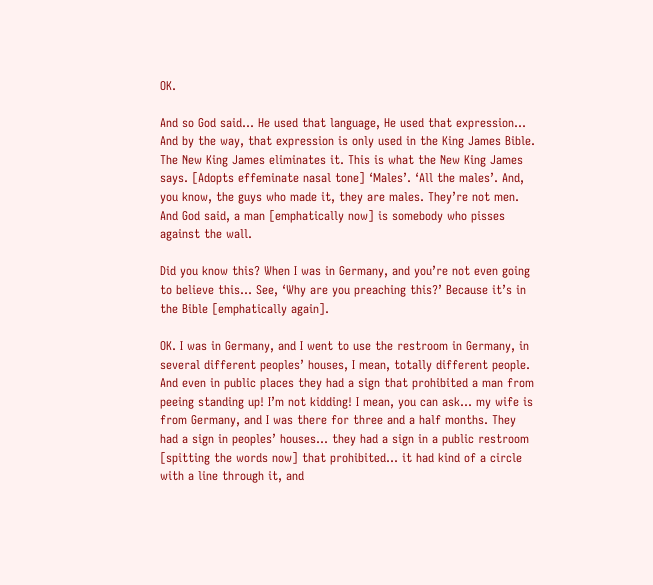OK.

And so God said… He used that language, He used that expression… And by the way, that expression is only used in the King James Bible. The New King James eliminates it. This is what the New King James says. [Adopts effeminate nasal tone] ‘Males’. ‘All the males’. And, you know, the guys who made it, they are males. They’re not men. And God said, a man [emphatically now] is somebody who pisses against the wall.

Did you know this? When I was in Germany, and you’re not even going to believe this… See, ‘Why are you preaching this?’ Because it’s in the Bible [emphatically again].

OK. I was in Germany, and I went to use the restroom in Germany, in several different peoples’ houses, I mean, totally different people. And even in public places they had a sign that prohibited a man from peeing standing up! I’m not kidding! I mean, you can ask… my wife is from Germany, and I was there for three and a half months. They had a sign in peoples’ houses… they had a sign in a public restroom [spitting the words now] that prohibited… it had kind of a circle with a line through it, and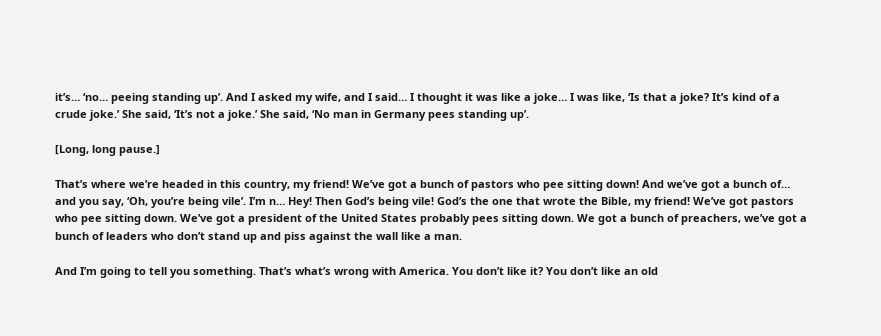it’s… ‘no… peeing standing up’. And I asked my wife, and I said… I thought it was like a joke… I was like, ‘Is that a joke? It’s kind of a crude joke.’ She said, ‘It’s not a joke.’ She said, ‘No man in Germany pees standing up’.

[Long, long pause.]

That’s where we’re headed in this country, my friend! We’ve got a bunch of pastors who pee sitting down! And we’ve got a bunch of… and you say, ‘Oh, you’re being vile’. I’m n… Hey! Then God’s being vile! God’s the one that wrote the Bible, my friend! We’ve got pastors who pee sitting down. We’ve got a president of the United States probably pees sitting down. We got a bunch of preachers, we’ve got a bunch of leaders who don’t stand up and piss against the wall like a man.

And I’m going to tell you something. That’s what’s wrong with America. You don’t like it? You don’t like an old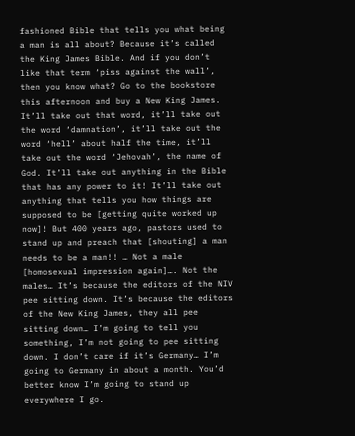fashioned Bible that tells you what being a man is all about? Because it’s called the King James Bible. And if you don’t like that term ‘piss against the wall’, then you know what? Go to the bookstore this afternoon and buy a New King James. It’ll take out that word, it’ll take out the word ‘damnation’, it’ll take out the word ‘hell’ about half the time, it’ll take out the word ‘Jehovah’, the name of God. It’ll take out anything in the Bible that has any power to it! It’ll take out anything that tells you how things are supposed to be [getting quite worked up now]! But 400 years ago, pastors used to stand up and preach that [shouting] a man needs to be a man!! … Not a male [homosexual impression again]…. Not the males… It’s because the editors of the NIV pee sitting down. It’s because the editors of the New King James, they all pee sitting down… I’m going to tell you something, I’m not going to pee sitting down. I don’t care if it’s Germany… I’m going to Germany in about a month. You’d better know I’m going to stand up everywhere I go.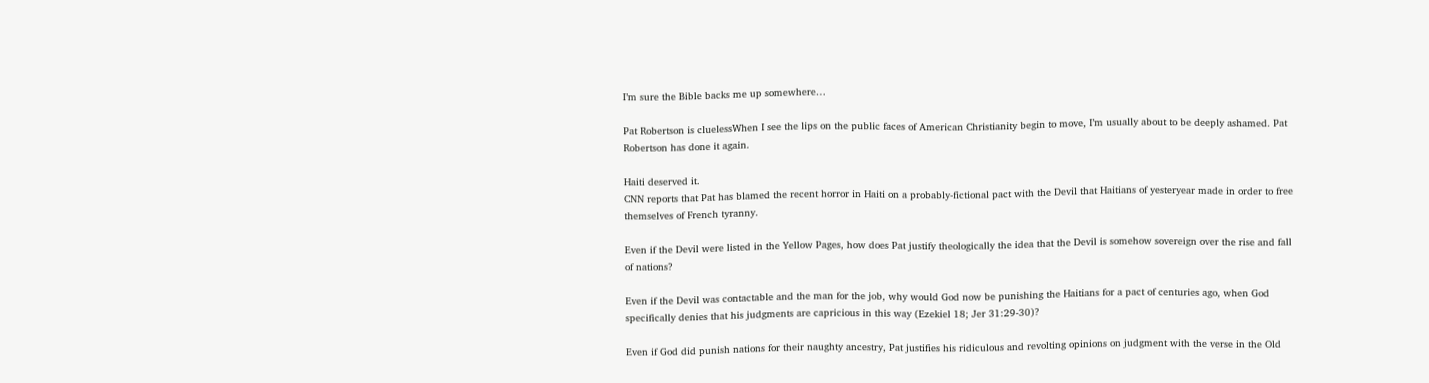I’m sure the Bible backs me up somewhere…

Pat Robertson is cluelessWhen I see the lips on the public faces of American Christianity begin to move, I’m usually about to be deeply ashamed. Pat Robertson has done it again.

Haiti deserved it.
CNN reports that Pat has blamed the recent horror in Haiti on a probably-fictional pact with the Devil that Haitians of yesteryear made in order to free themselves of French tyranny.

Even if the Devil were listed in the Yellow Pages, how does Pat justify theologically the idea that the Devil is somehow sovereign over the rise and fall of nations?

Even if the Devil was contactable and the man for the job, why would God now be punishing the Haitians for a pact of centuries ago, when God specifically denies that his judgments are capricious in this way (Ezekiel 18; Jer 31:29-30)?

Even if God did punish nations for their naughty ancestry, Pat justifies his ridiculous and revolting opinions on judgment with the verse in the Old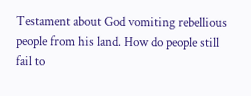Testament about God vomiting rebellious people from his land. How do people still fail to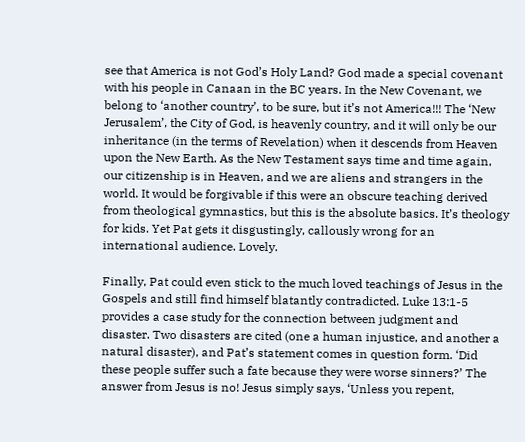see that America is not God’s Holy Land? God made a special covenant with his people in Canaan in the BC years. In the New Covenant, we belong to ‘another country’, to be sure, but it’s not America!!! The ‘New Jerusalem’, the City of God, is heavenly country, and it will only be our inheritance (in the terms of Revelation) when it descends from Heaven upon the New Earth. As the New Testament says time and time again, our citizenship is in Heaven, and we are aliens and strangers in the world. It would be forgivable if this were an obscure teaching derived from theological gymnastics, but this is the absolute basics. It’s theology for kids. Yet Pat gets it disgustingly, callously wrong for an international audience. Lovely.

Finally, Pat could even stick to the much loved teachings of Jesus in the Gospels and still find himself blatantly contradicted. Luke 13:1-5 provides a case study for the connection between judgment and disaster. Two disasters are cited (one a human injustice, and another a natural disaster), and Pat’s statement comes in question form. ‘Did these people suffer such a fate because they were worse sinners?’ The answer from Jesus is no! Jesus simply says, ‘Unless you repent,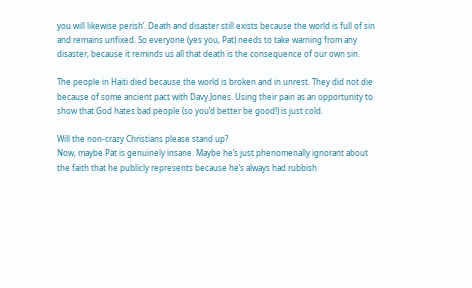you will likewise perish’. Death and disaster still exists because the world is full of sin and remains unfixed. So everyone (yes you, Pat) needs to take warning from any disaster, because it reminds us all that death is the consequence of our own sin.

The people in Haiti died because the world is broken and in unrest. They did not die because of some ancient pact with Davy Jones. Using their pain as an opportunity to show that God hates bad people (so you’d better be good!) is just cold.

Will the non-crazy Christians please stand up?
Now, maybe Pat is genuinely insane. Maybe he’s just phenomenally ignorant about the faith that he publicly represents because he’s always had rubbish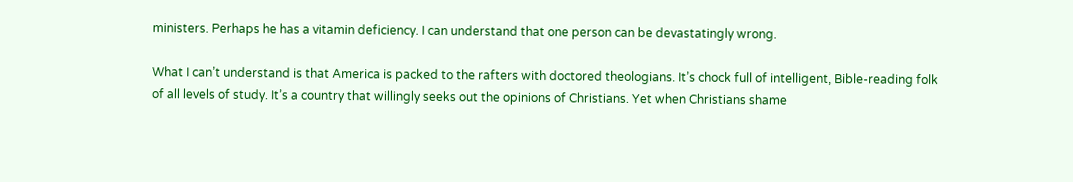ministers. Perhaps he has a vitamin deficiency. I can understand that one person can be devastatingly wrong.

What I can’t understand is that America is packed to the rafters with doctored theologians. It’s chock full of intelligent, Bible-reading folk of all levels of study. It’s a country that willingly seeks out the opinions of Christians. Yet when Christians shame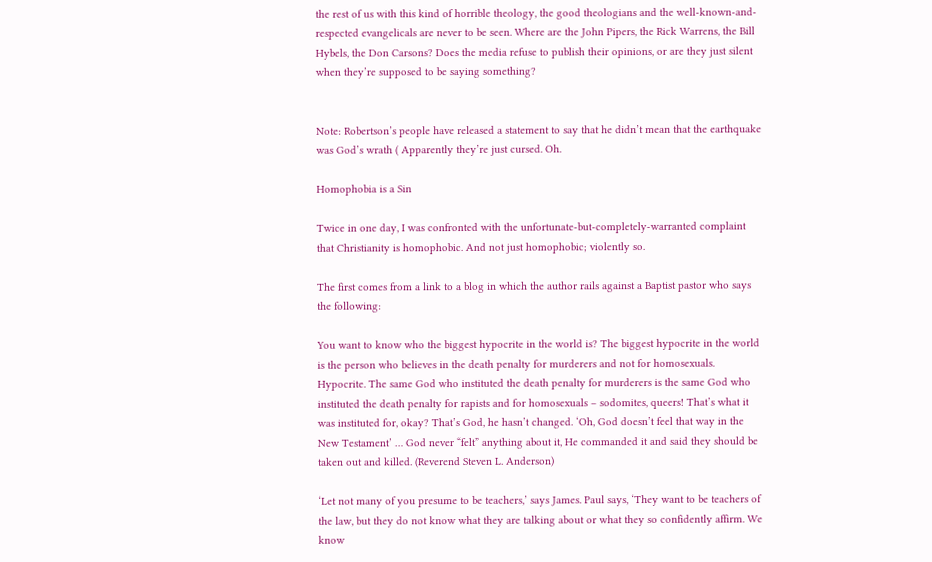the rest of us with this kind of horrible theology, the good theologians and the well-known-and-respected evangelicals are never to be seen. Where are the John Pipers, the Rick Warrens, the Bill Hybels, the Don Carsons? Does the media refuse to publish their opinions, or are they just silent when they’re supposed to be saying something?


Note: Robertson’s people have released a statement to say that he didn’t mean that the earthquake was God’s wrath ( Apparently they’re just cursed. Oh.

Homophobia is a Sin

Twice in one day, I was confronted with the unfortunate-but-completely-warranted complaint that Christianity is homophobic. And not just homophobic; violently so.

The first comes from a link to a blog in which the author rails against a Baptist pastor who says the following:

You want to know who the biggest hypocrite in the world is? The biggest hypocrite in the world is the person who believes in the death penalty for murderers and not for homosexuals. Hypocrite. The same God who instituted the death penalty for murderers is the same God who instituted the death penalty for rapists and for homosexuals – sodomites, queers! That’s what it was instituted for, okay? That’s God, he hasn’t changed. ‘Oh, God doesn’t feel that way in the New Testament’ … God never “felt” anything about it, He commanded it and said they should be taken out and killed. (Reverend Steven L. Anderson)

‘Let not many of you presume to be teachers,’ says James. Paul says, ‘They want to be teachers of the law, but they do not know what they are talking about or what they so confidently affirm. We know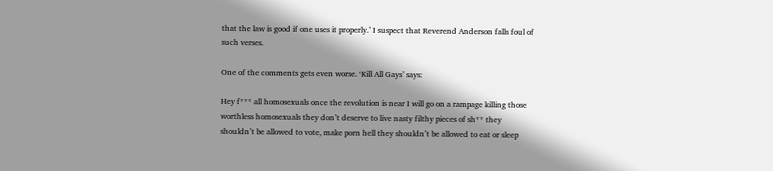that the law is good if one uses it properly.’ I suspect that Reverend Anderson falls foul of such verses.

One of the comments gets even worse. ‘Kill All Gays’ says:

Hey f*** all homosexuals once the revolution is near I will go on a rampage killing those worthless homosexuals they don’t deserve to live nasty filthy pieces of sh** they shouldn’t be allowed to vote, make porn hell they shouldn’t be allowed to eat or sleep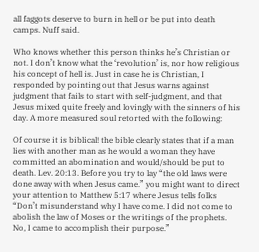all faggots deserve to burn in hell or be put into death camps. Nuff said.

Who knows whether this person thinks he’s Christian or not. I don’t know what the ‘revolution’ is, nor how religious his concept of hell is. Just in case he is Christian, I responded by pointing out that Jesus warns against judgment that fails to start with self-judgment, and that Jesus mixed quite freely and lovingly with the sinners of his day. A more measured soul retorted with the following:

Of course it is biblical! the bible clearly states that if a man lies with another man as he would a woman they have committed an abomination and would/should be put to death. Lev. 20:13. Before you try to lay “the old laws were done away with when Jesus came.” you might want to direct your attention to Matthew 5:17 where Jesus tells folks “Don’t misunderstand why I have come. I did not come to abolish the law of Moses or the writings of the prophets. No, I came to accomplish their purpose.”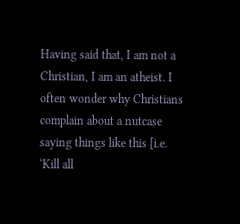Having said that, I am not a Christian, I am an atheist. I often wonder why Christians complain about a nutcase saying things like this [i.e. ‘Kill all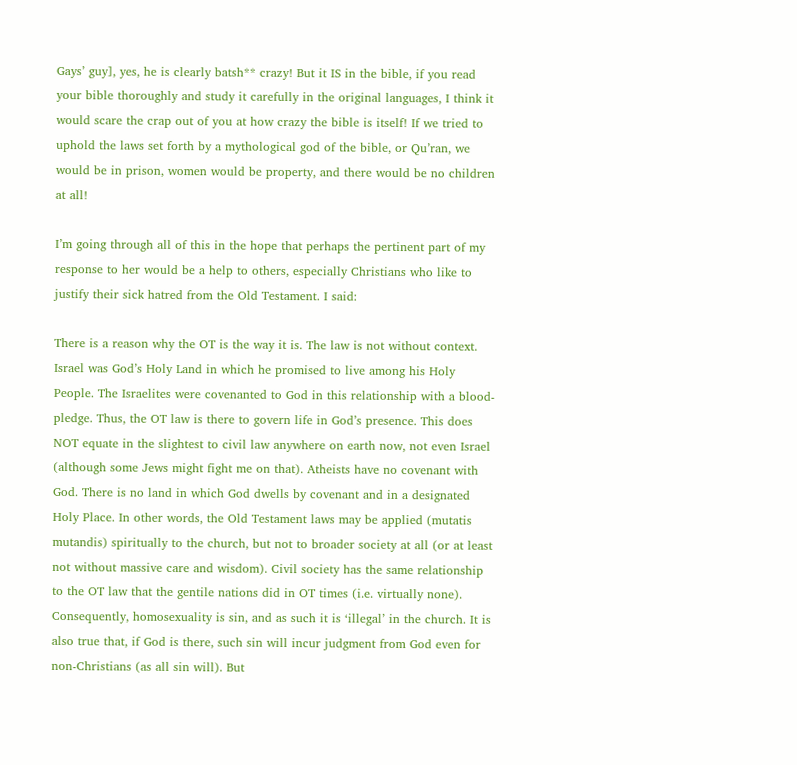Gays’ guy], yes, he is clearly batsh** crazy! But it IS in the bible, if you read your bible thoroughly and study it carefully in the original languages, I think it would scare the crap out of you at how crazy the bible is itself! If we tried to uphold the laws set forth by a mythological god of the bible, or Qu’ran, we would be in prison, women would be property, and there would be no children at all!

I’m going through all of this in the hope that perhaps the pertinent part of my response to her would be a help to others, especially Christians who like to justify their sick hatred from the Old Testament. I said:

There is a reason why the OT is the way it is. The law is not without context. Israel was God’s Holy Land in which he promised to live among his Holy People. The Israelites were covenanted to God in this relationship with a blood-pledge. Thus, the OT law is there to govern life in God’s presence. This does NOT equate in the slightest to civil law anywhere on earth now, not even Israel (although some Jews might fight me on that). Atheists have no covenant with God. There is no land in which God dwells by covenant and in a designated Holy Place. In other words, the Old Testament laws may be applied (mutatis mutandis) spiritually to the church, but not to broader society at all (or at least not without massive care and wisdom). Civil society has the same relationship to the OT law that the gentile nations did in OT times (i.e. virtually none). Consequently, homosexuality is sin, and as such it is ‘illegal’ in the church. It is also true that, if God is there, such sin will incur judgment from God even for non-Christians (as all sin will). But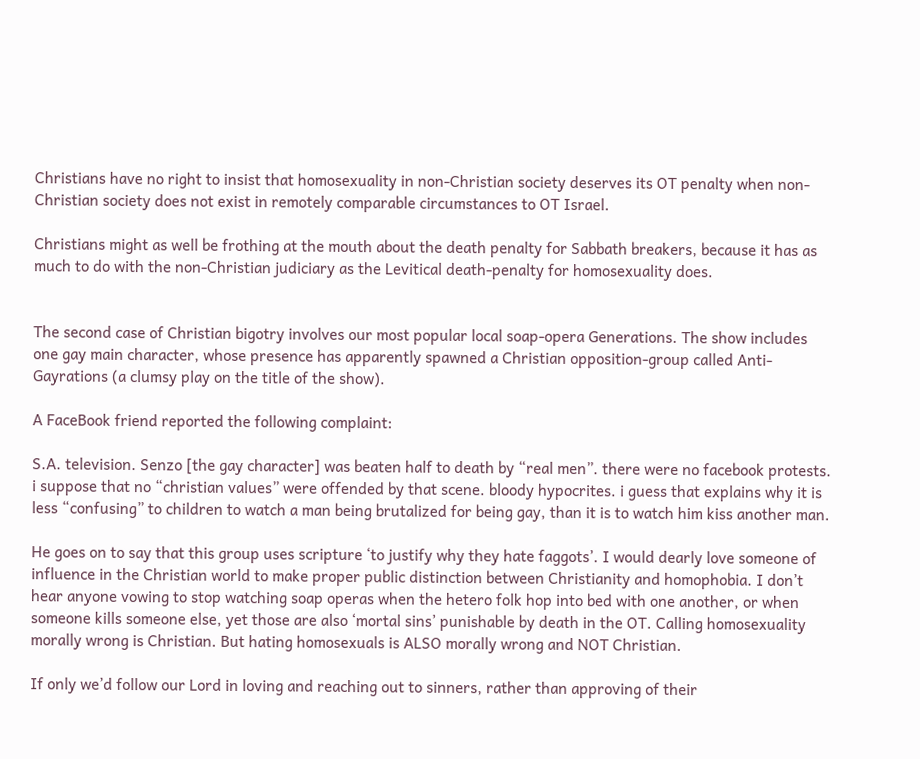Christians have no right to insist that homosexuality in non-Christian society deserves its OT penalty when non-Christian society does not exist in remotely comparable circumstances to OT Israel.

Christians might as well be frothing at the mouth about the death penalty for Sabbath breakers, because it has as much to do with the non-Christian judiciary as the Levitical death-penalty for homosexuality does.


The second case of Christian bigotry involves our most popular local soap-opera Generations. The show includes one gay main character, whose presence has apparently spawned a Christian opposition-group called Anti-Gayrations (a clumsy play on the title of the show).

A FaceBook friend reported the following complaint:

S.A. television. Senzo [the gay character] was beaten half to death by “real men”. there were no facebook protests. i suppose that no “christian values” were offended by that scene. bloody hypocrites. i guess that explains why it is less “confusing” to children to watch a man being brutalized for being gay, than it is to watch him kiss another man.

He goes on to say that this group uses scripture ‘to justify why they hate faggots’. I would dearly love someone of influence in the Christian world to make proper public distinction between Christianity and homophobia. I don’t hear anyone vowing to stop watching soap operas when the hetero folk hop into bed with one another, or when someone kills someone else, yet those are also ‘mortal sins’ punishable by death in the OT. Calling homosexuality morally wrong is Christian. But hating homosexuals is ALSO morally wrong and NOT Christian.

If only we’d follow our Lord in loving and reaching out to sinners, rather than approving of their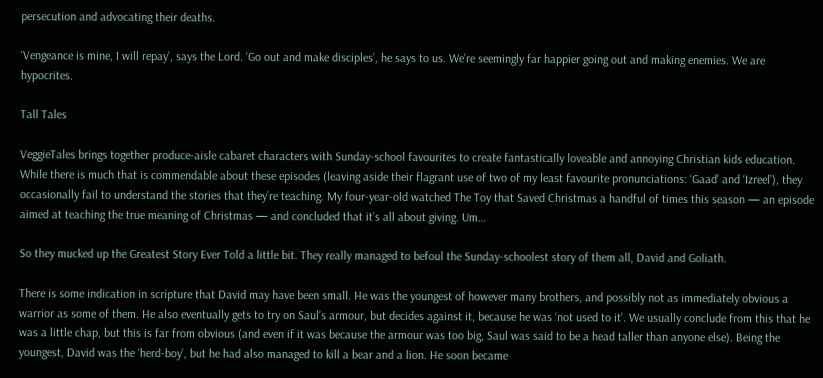persecution and advocating their deaths.

‘Vengeance is mine, I will repay’, says the Lord. ‘Go out and make disciples’, he says to us. We’re seemingly far happier going out and making enemies. We are hypocrites.

Tall Tales

VeggieTales brings together produce-aisle cabaret characters with Sunday-school favourites to create fantastically loveable and annoying Christian kids education. While there is much that is commendable about these episodes (leaving aside their flagrant use of two of my least favourite pronunciations: ‘Gaad’ and ‘Izreel’), they occasionally fail to understand the stories that they’re teaching. My four-year-old watched The Toy that Saved Christmas a handful of times this season — an episode aimed at teaching the true meaning of Christmas — and concluded that it’s all about giving. Um…

So they mucked up the Greatest Story Ever Told a little bit. They really managed to befoul the Sunday-schoolest story of them all, David and Goliath.

There is some indication in scripture that David may have been small. He was the youngest of however many brothers, and possibly not as immediately obvious a warrior as some of them. He also eventually gets to try on Saul’s armour, but decides against it, because he was ‘not used to it’. We usually conclude from this that he was a little chap, but this is far from obvious (and even if it was because the armour was too big, Saul was said to be a head taller than anyone else). Being the youngest, David was the ‘herd-boy’, but he had also managed to kill a bear and a lion. He soon became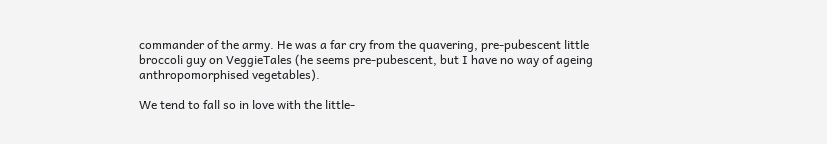commander of the army. He was a far cry from the quavering, pre-pubescent little broccoli guy on VeggieTales (he seems pre-pubescent, but I have no way of ageing anthropomorphised vegetables).

We tend to fall so in love with the little-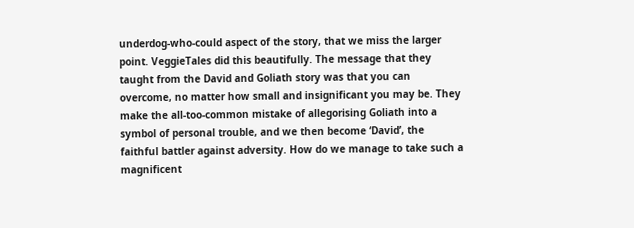underdog-who-could aspect of the story, that we miss the larger point. VeggieTales did this beautifully. The message that they taught from the David and Goliath story was that you can overcome, no matter how small and insignificant you may be. They make the all-too-common mistake of allegorising Goliath into a symbol of personal trouble, and we then become ‘David’, the faithful battler against adversity. How do we manage to take such a magnificent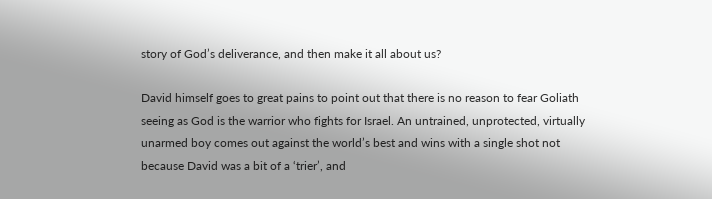story of God’s deliverance, and then make it all about us?

David himself goes to great pains to point out that there is no reason to fear Goliath seeing as God is the warrior who fights for Israel. An untrained, unprotected, virtually unarmed boy comes out against the world’s best and wins with a single shot not because David was a bit of a ‘trier’, and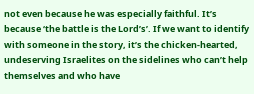not even because he was especially faithful. It’s because ‘the battle is the Lord’s’. If we want to identify with someone in the story, it’s the chicken-hearted, undeserving Israelites on the sidelines who can’t help themselves and who have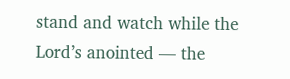stand and watch while the Lord’s anointed — the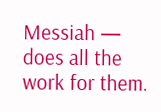Messiah — does all the work for them.